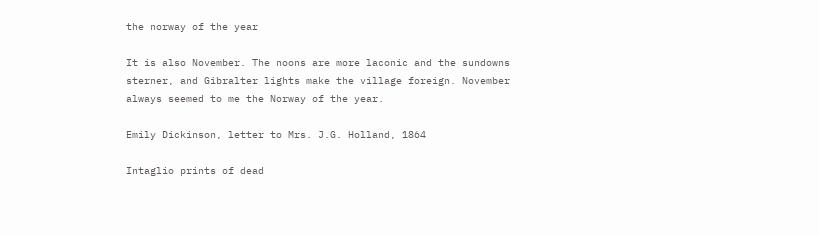the norway of the year

It is also November. The noons are more laconic and the sundowns sterner, and Gibralter lights make the village foreign. November always seemed to me the Norway of the year.

Emily Dickinson, letter to Mrs. J.G. Holland, 1864

Intaglio prints of dead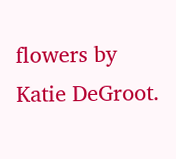flowers by Katie DeGroot.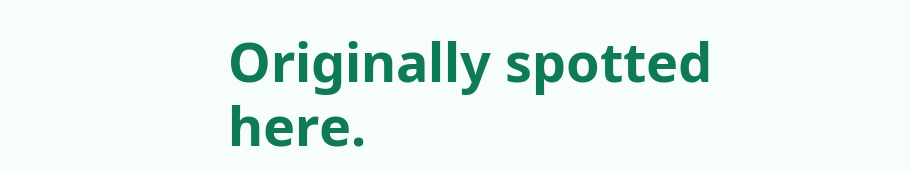Originally spotted here.